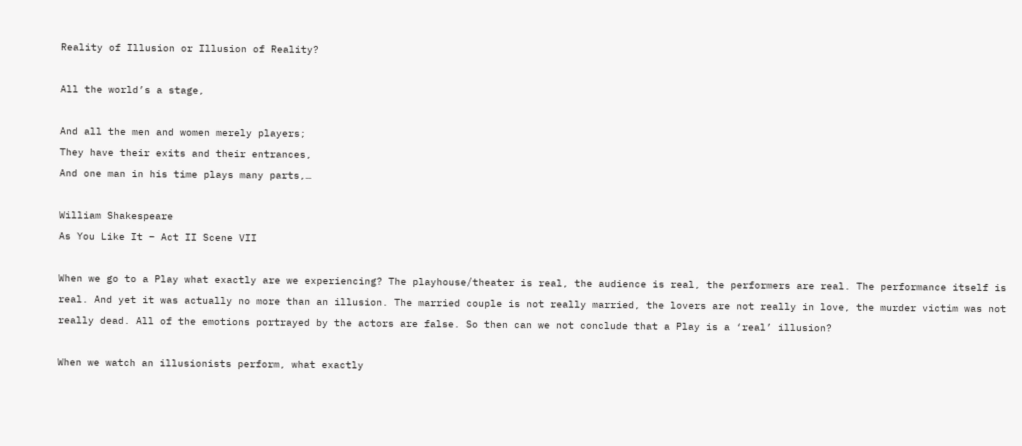Reality of Illusion or Illusion of Reality?

All the world’s a stage,

And all the men and women merely players;
They have their exits and their entrances,
And one man in his time plays many parts,…

William Shakespeare
As You Like It – Act II Scene VII

When we go to a Play what exactly are we experiencing? The playhouse/theater is real, the audience is real, the performers are real. The performance itself is real. And yet it was actually no more than an illusion. The married couple is not really married, the lovers are not really in love, the murder victim was not really dead. All of the emotions portrayed by the actors are false. So then can we not conclude that a Play is a ‘real’ illusion?

When we watch an illusionists perform, what exactly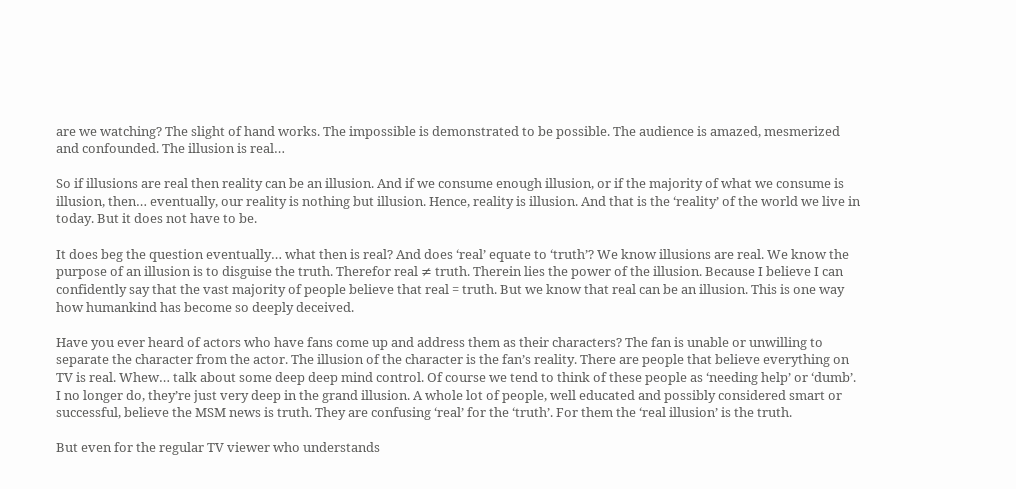are we watching? The slight of hand works. The impossible is demonstrated to be possible. The audience is amazed, mesmerized and confounded. The illusion is real…

So if illusions are real then reality can be an illusion. And if we consume enough illusion, or if the majority of what we consume is illusion, then… eventually, our reality is nothing but illusion. Hence, reality is illusion. And that is the ‘reality’ of the world we live in today. But it does not have to be.

It does beg the question eventually… what then is real? And does ‘real’ equate to ‘truth’? We know illusions are real. We know the purpose of an illusion is to disguise the truth. Therefor real ≠ truth. Therein lies the power of the illusion. Because I believe I can confidently say that the vast majority of people believe that real = truth. But we know that real can be an illusion. This is one way how humankind has become so deeply deceived.

Have you ever heard of actors who have fans come up and address them as their characters? The fan is unable or unwilling to separate the character from the actor. The illusion of the character is the fan’s reality. There are people that believe everything on TV is real. Whew… talk about some deep deep mind control. Of course we tend to think of these people as ‘needing help’ or ‘dumb’. I no longer do, they’re just very deep in the grand illusion. A whole lot of people, well educated and possibly considered smart or successful, believe the MSM news is truth. They are confusing ‘real’ for the ‘truth’. For them the ‘real illusion’ is the truth.

But even for the regular TV viewer who understands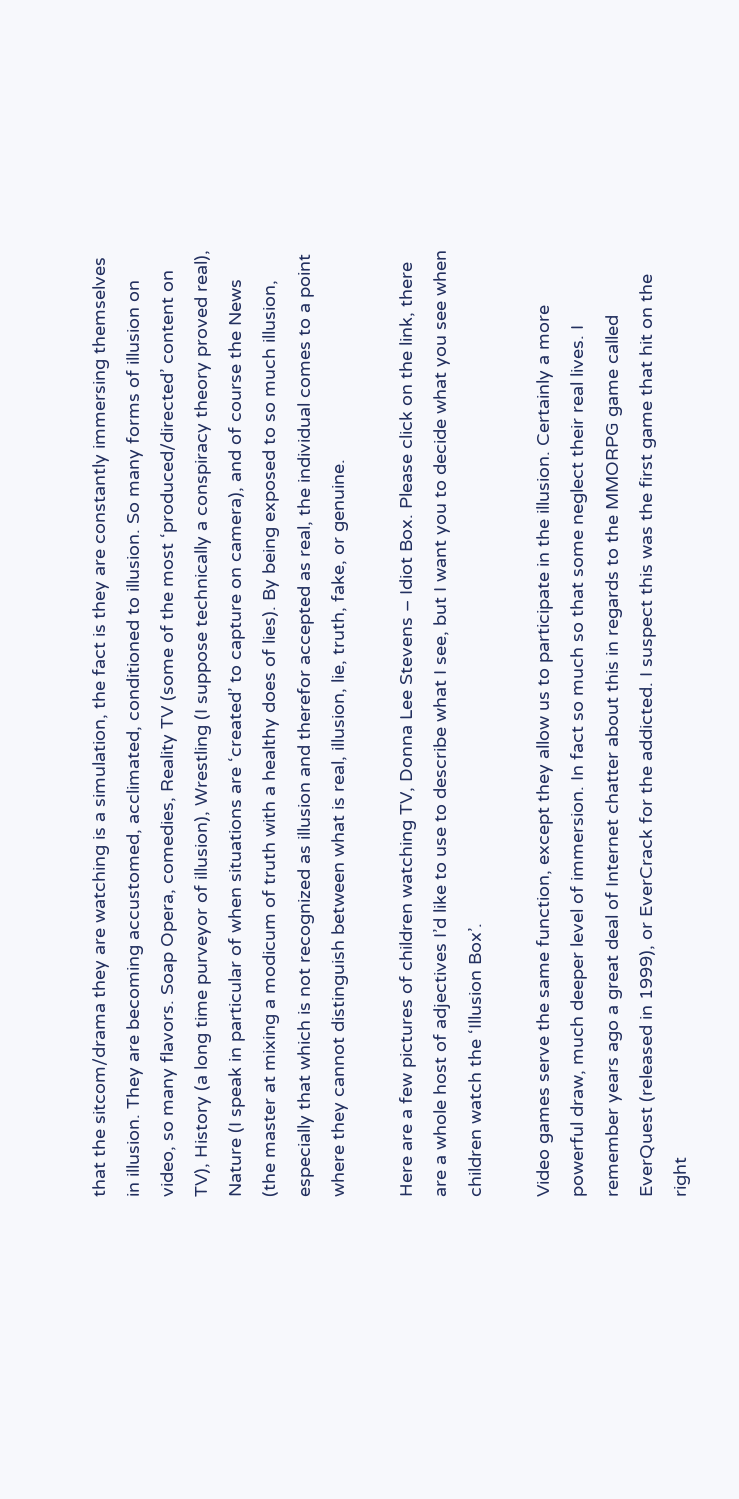that the sitcom/drama they are watching is a simulation, the fact is they are constantly immersing themselves in illusion. They are becoming accustomed, acclimated, conditioned to illusion. So many forms of illusion on video, so many flavors. Soap Opera, comedies, Reality TV (some of the most ‘produced/directed’ content on TV), History (a long time purveyor of illusion), Wrestling (I suppose technically a conspiracy theory proved real), Nature (I speak in particular of when situations are ‘created’ to capture on camera), and of course the News (the master at mixing a modicum of truth with a healthy does of lies). By being exposed to so much illusion, especially that which is not recognized as illusion and therefor accepted as real, the individual comes to a point where they cannot distinguish between what is real, illusion, lie, truth, fake, or genuine.

Here are a few pictures of children watching TV, Donna Lee Stevens – Idiot Box. Please click on the link, there are a whole host of adjectives I’d like to use to describe what I see, but I want you to decide what you see when children watch the ‘Illusion Box’.

Video games serve the same function, except they allow us to participate in the illusion. Certainly a more powerful draw, much deeper level of immersion. In fact so much so that some neglect their real lives. I remember years ago a great deal of Internet chatter about this in regards to the MMORPG game called EverQuest (released in 1999), or EverCrack for the addicted. I suspect this was the first game that hit on the right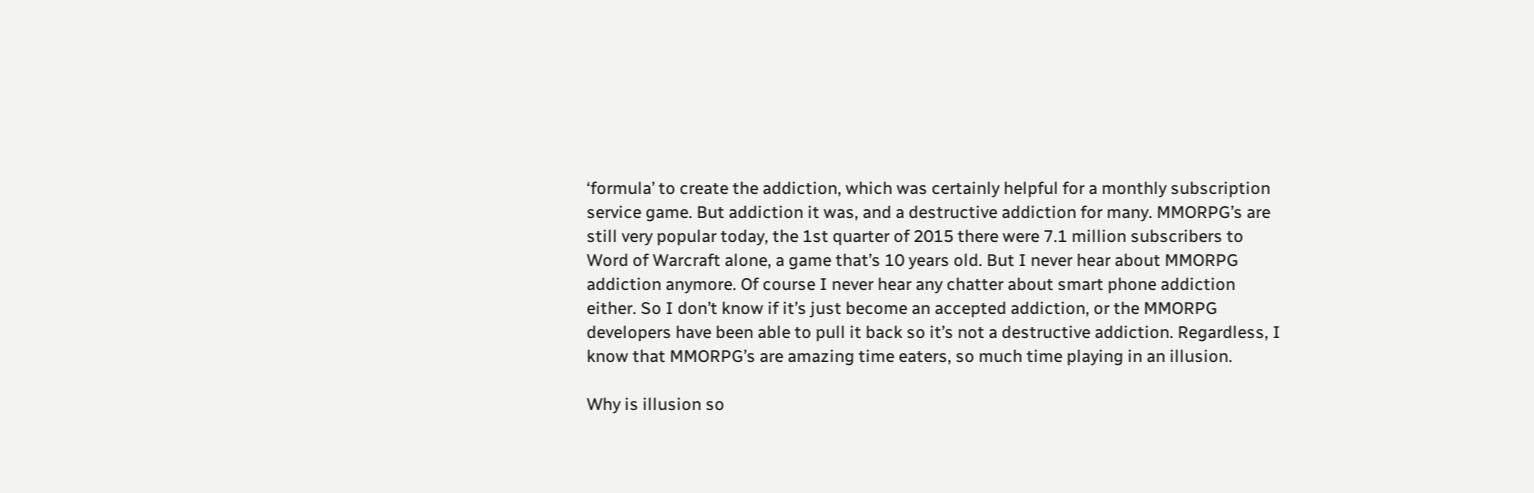‘formula’ to create the addiction, which was certainly helpful for a monthly subscription service game. But addiction it was, and a destructive addiction for many. MMORPG’s are still very popular today, the 1st quarter of 2015 there were 7.1 million subscribers to Word of Warcraft alone, a game that’s 10 years old. But I never hear about MMORPG addiction anymore. Of course I never hear any chatter about smart phone addiction either. So I don’t know if it’s just become an accepted addiction, or the MMORPG developers have been able to pull it back so it’s not a destructive addiction. Regardless, I know that MMORPG’s are amazing time eaters, so much time playing in an illusion.

Why is illusion so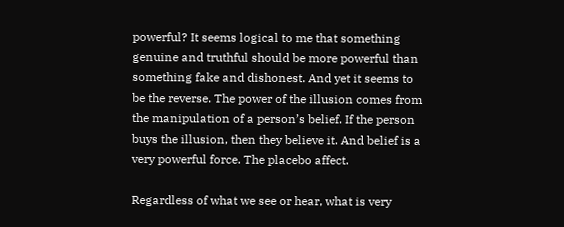powerful? It seems logical to me that something genuine and truthful should be more powerful than something fake and dishonest. And yet it seems to be the reverse. The power of the illusion comes from the manipulation of a person’s belief. If the person buys the illusion, then they believe it. And belief is a very powerful force. The placebo affect.

Regardless of what we see or hear, what is very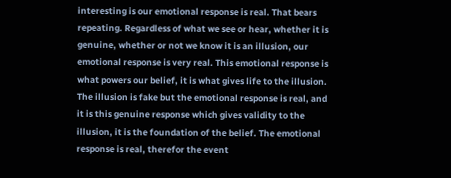interesting is our emotional response is real. That bears repeating. Regardless of what we see or hear, whether it is genuine, whether or not we know it is an illusion, our emotional response is very real. This emotional response is what powers our belief, it is what gives life to the illusion. The illusion is fake but the emotional response is real, and it is this genuine response which gives validity to the illusion, it is the foundation of the belief. The emotional response is real, therefor the event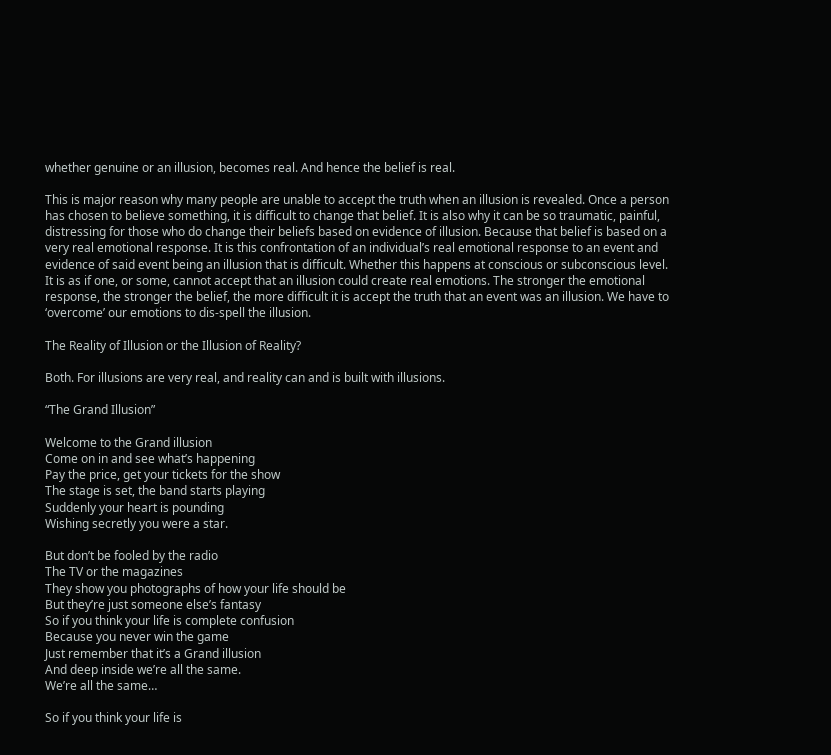whether genuine or an illusion, becomes real. And hence the belief is real.

This is major reason why many people are unable to accept the truth when an illusion is revealed. Once a person has chosen to believe something, it is difficult to change that belief. It is also why it can be so traumatic, painful, distressing for those who do change their beliefs based on evidence of illusion. Because that belief is based on a very real emotional response. It is this confrontation of an individual’s real emotional response to an event and evidence of said event being an illusion that is difficult. Whether this happens at conscious or subconscious level. It is as if one, or some, cannot accept that an illusion could create real emotions. The stronger the emotional response, the stronger the belief, the more difficult it is accept the truth that an event was an illusion. We have to ‘overcome’ our emotions to dis-spell the illusion.

The Reality of Illusion or the Illusion of Reality?

Both. For illusions are very real, and reality can and is built with illusions.

“The Grand Illusion”

Welcome to the Grand illusion
Come on in and see what’s happening
Pay the price, get your tickets for the show
The stage is set, the band starts playing
Suddenly your heart is pounding
Wishing secretly you were a star.

But don’t be fooled by the radio
The TV or the magazines
They show you photographs of how your life should be
But they’re just someone else’s fantasy
So if you think your life is complete confusion
Because you never win the game
Just remember that it’s a Grand illusion
And deep inside we’re all the same.
We’re all the same…

So if you think your life is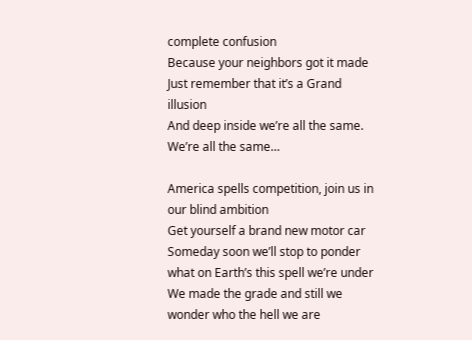complete confusion
Because your neighbors got it made
Just remember that it’s a Grand illusion
And deep inside we’re all the same.
We’re all the same…

America spells competition, join us in our blind ambition
Get yourself a brand new motor car
Someday soon we’ll stop to ponder what on Earth’s this spell we’re under
We made the grade and still we wonder who the hell we are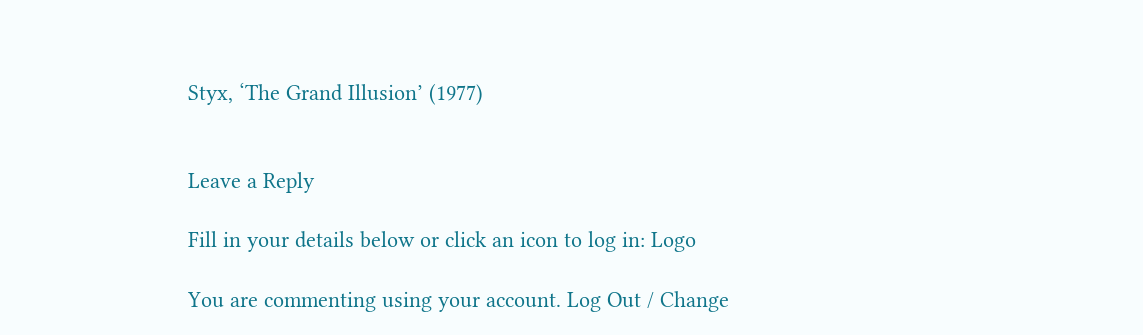Styx, ‘The Grand Illusion’ (1977)


Leave a Reply

Fill in your details below or click an icon to log in: Logo

You are commenting using your account. Log Out / Change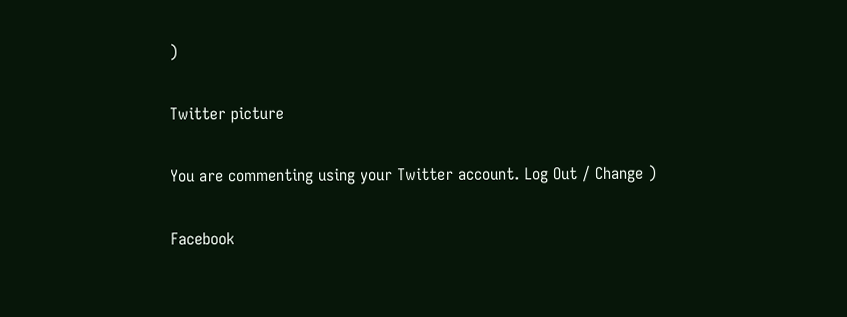)

Twitter picture

You are commenting using your Twitter account. Log Out / Change )

Facebook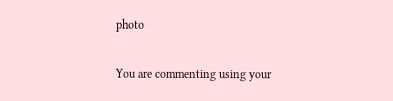photo

You are commenting using your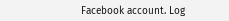Facebook account. Log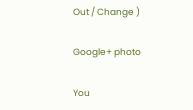Out / Change )

Google+ photo

You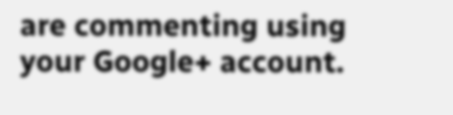are commenting using your Google+ account.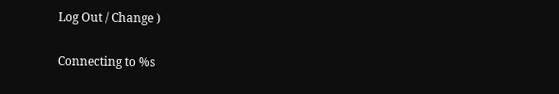Log Out / Change )

Connecting to %s